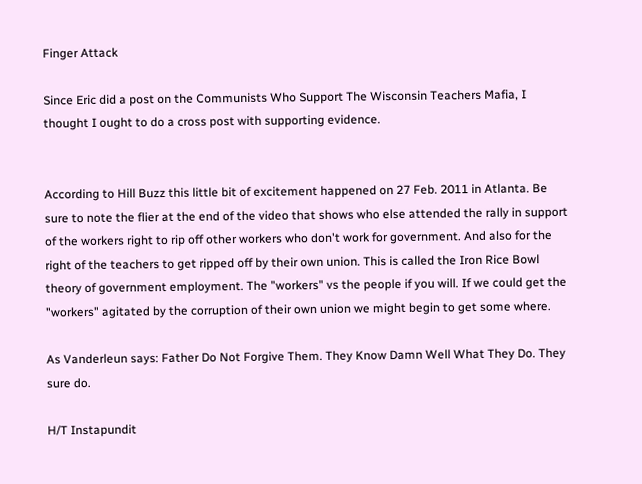Finger Attack

Since Eric did a post on the Communists Who Support The Wisconsin Teachers Mafia, I thought I ought to do a cross post with supporting evidence.


According to Hill Buzz this little bit of excitement happened on 27 Feb. 2011 in Atlanta. Be sure to note the flier at the end of the video that shows who else attended the rally in support of the workers right to rip off other workers who don't work for government. And also for the right of the teachers to get ripped off by their own union. This is called the Iron Rice Bowl theory of government employment. The "workers" vs the people if you will. If we could get the "workers" agitated by the corruption of their own union we might begin to get some where.

As Vanderleun says: Father Do Not Forgive Them. They Know Damn Well What They Do. They sure do.

H/T Instapundit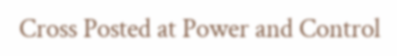Cross Posted at Power and Control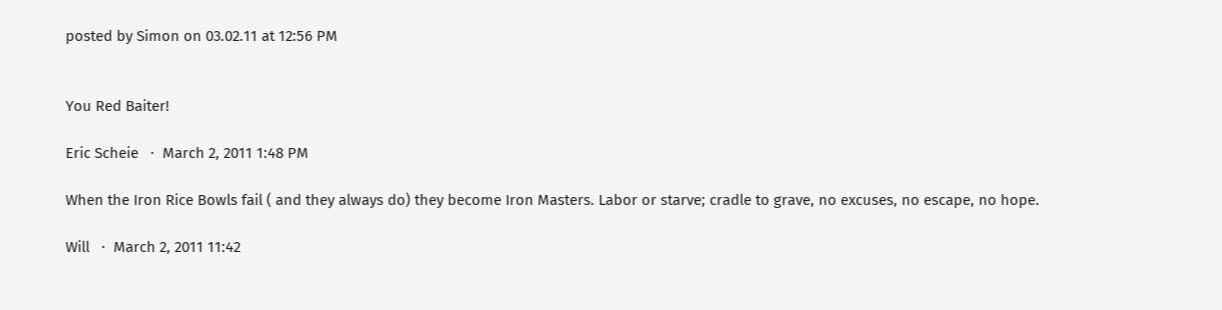posted by Simon on 03.02.11 at 12:56 PM


You Red Baiter!

Eric Scheie   ·  March 2, 2011 1:48 PM

When the Iron Rice Bowls fail ( and they always do) they become Iron Masters. Labor or starve; cradle to grave, no excuses, no escape, no hope.

Will   ·  March 2, 2011 11:42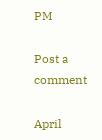PM

Post a comment

April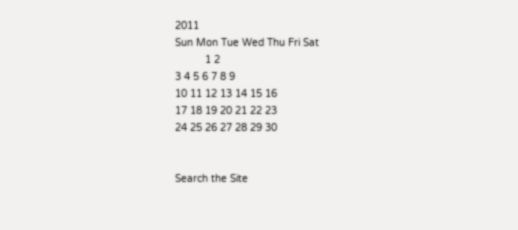2011
Sun Mon Tue Wed Thu Fri Sat
          1 2
3 4 5 6 7 8 9
10 11 12 13 14 15 16
17 18 19 20 21 22 23
24 25 26 27 28 29 30


Search the Site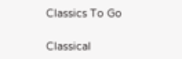Classics To Go

Classical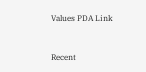Values PDA Link


Recent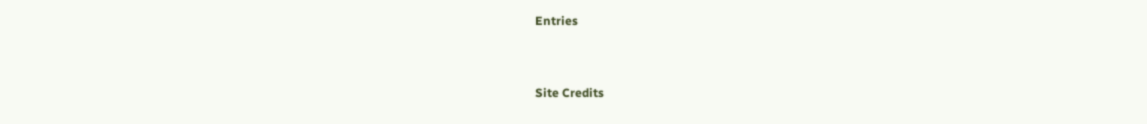Entries


Site Credits